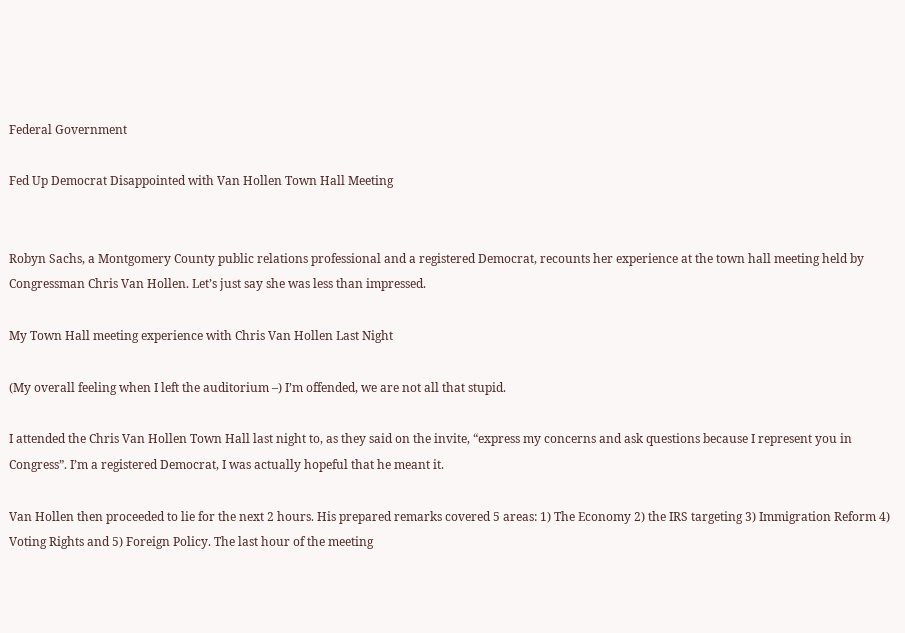Federal Government

Fed Up Democrat Disappointed with Van Hollen Town Hall Meeting


Robyn Sachs, a Montgomery County public relations professional and a registered Democrat, recounts her experience at the town hall meeting held by Congressman Chris Van Hollen. Let’s just say she was less than impressed.

My Town Hall meeting experience with Chris Van Hollen Last Night

(My overall feeling when I left the auditorium –) I’m offended, we are not all that stupid.

I attended the Chris Van Hollen Town Hall last night to, as they said on the invite, “express my concerns and ask questions because I represent you in Congress”. I’m a registered Democrat, I was actually hopeful that he meant it.

Van Hollen then proceeded to lie for the next 2 hours. His prepared remarks covered 5 areas: 1) The Economy 2) the IRS targeting 3) Immigration Reform 4) Voting Rights and 5) Foreign Policy. The last hour of the meeting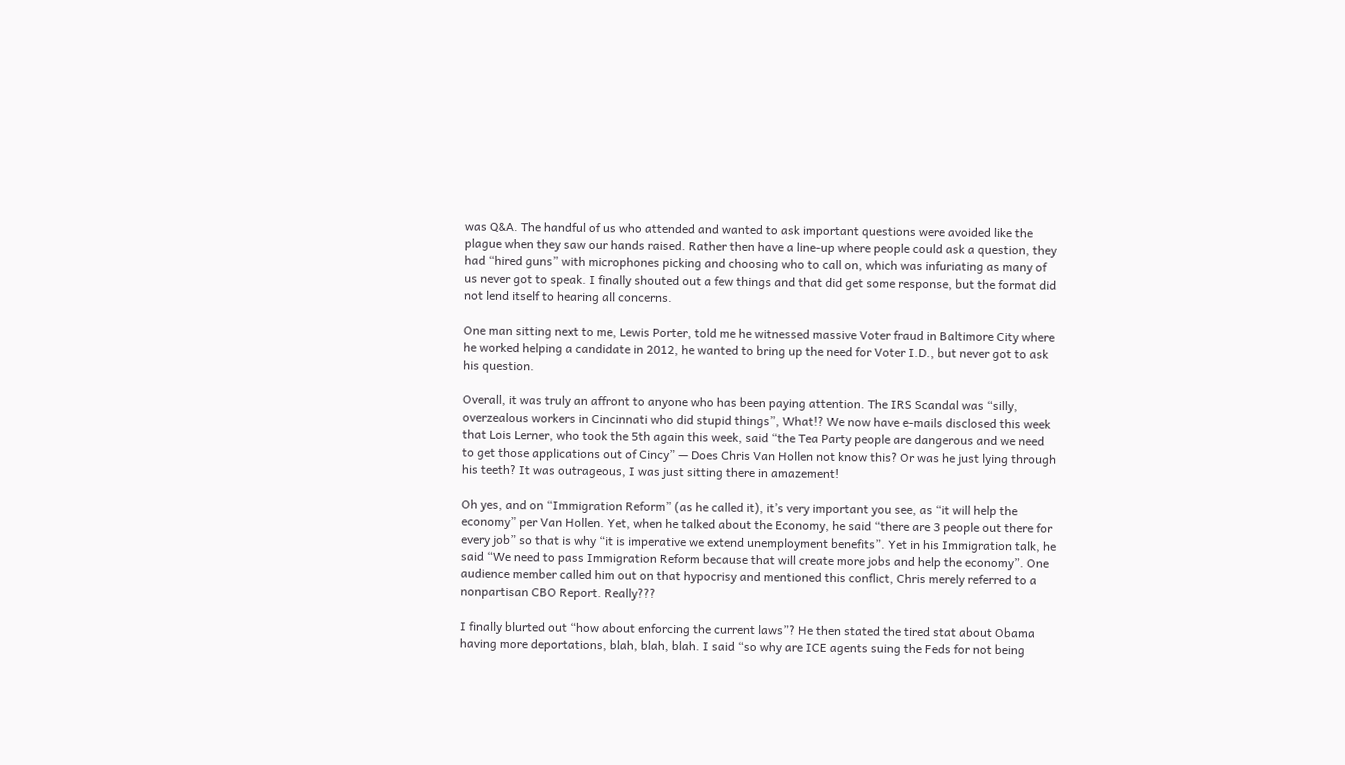was Q&A. The handful of us who attended and wanted to ask important questions were avoided like the plague when they saw our hands raised. Rather then have a line-up where people could ask a question, they had “hired guns” with microphones picking and choosing who to call on, which was infuriating as many of us never got to speak. I finally shouted out a few things and that did get some response, but the format did not lend itself to hearing all concerns.

One man sitting next to me, Lewis Porter, told me he witnessed massive Voter fraud in Baltimore City where he worked helping a candidate in 2012, he wanted to bring up the need for Voter I.D., but never got to ask his question.

Overall, it was truly an affront to anyone who has been paying attention. The IRS Scandal was “silly, overzealous workers in Cincinnati who did stupid things”, What!? We now have e-mails disclosed this week that Lois Lerner, who took the 5th again this week, said “the Tea Party people are dangerous and we need to get those applications out of Cincy” — Does Chris Van Hollen not know this? Or was he just lying through his teeth? It was outrageous, I was just sitting there in amazement!

Oh yes, and on “Immigration Reform” (as he called it), it’s very important you see, as “it will help the economy” per Van Hollen. Yet, when he talked about the Economy, he said “there are 3 people out there for every job” so that is why “it is imperative we extend unemployment benefits”. Yet in his Immigration talk, he said “We need to pass Immigration Reform because that will create more jobs and help the economy”. One audience member called him out on that hypocrisy and mentioned this conflict, Chris merely referred to a nonpartisan CBO Report. Really???

I finally blurted out “how about enforcing the current laws”? He then stated the tired stat about Obama having more deportations, blah, blah, blah. I said “so why are ICE agents suing the Feds for not being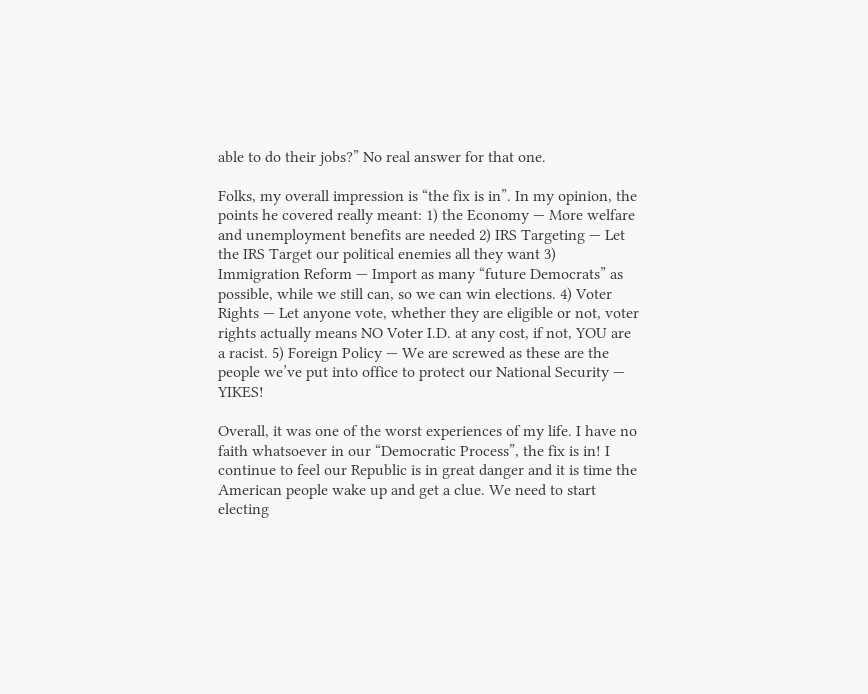able to do their jobs?” No real answer for that one.

Folks, my overall impression is “the fix is in”. In my opinion, the points he covered really meant: 1) the Economy — More welfare and unemployment benefits are needed 2) IRS Targeting — Let the IRS Target our political enemies all they want 3) Immigration Reform — Import as many “future Democrats” as possible, while we still can, so we can win elections. 4) Voter Rights — Let anyone vote, whether they are eligible or not, voter rights actually means NO Voter I.D. at any cost, if not, YOU are a racist. 5) Foreign Policy — We are screwed as these are the people we’ve put into office to protect our National Security — YIKES!

Overall, it was one of the worst experiences of my life. I have no faith whatsoever in our “Democratic Process”, the fix is in! I continue to feel our Republic is in great danger and it is time the American people wake up and get a clue. We need to start electing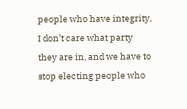people who have integrity, I don’t care what party they are in, and we have to stop electing people who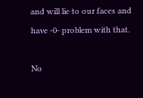and will lie to our faces and have -0- problem with that.

No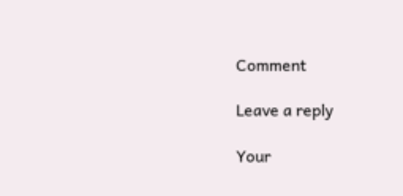Comment

Leave a reply

Your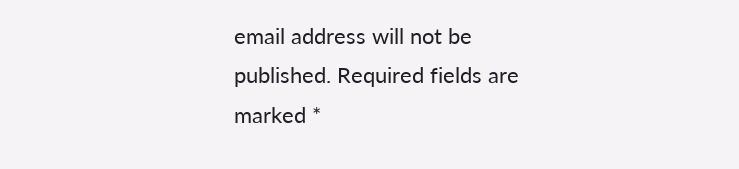email address will not be published. Required fields are marked *